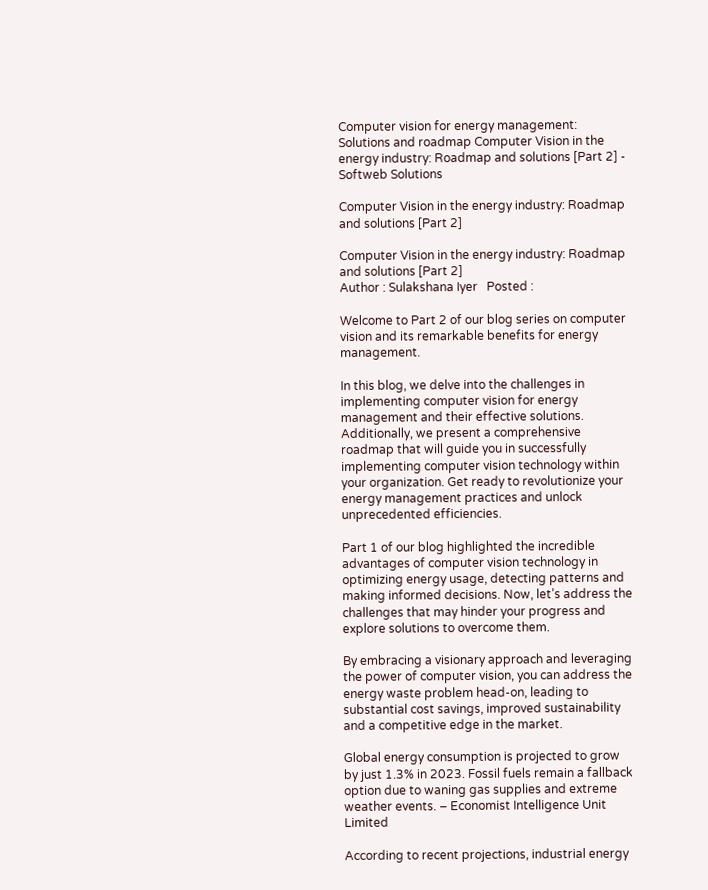Computer vision for energy management: Solutions and roadmap Computer Vision in the energy industry: Roadmap and solutions [Part 2] - Softweb Solutions

Computer Vision in the energy industry: Roadmap and solutions [Part 2]

Computer Vision in the energy industry: Roadmap and solutions [Part 2]
Author : Sulakshana Iyer   Posted :

Welcome to Part 2 of our blog series on computer vision and its remarkable benefits for energy management.

In this blog, we delve into the challenges in implementing computer vision for energy management and their effective solutions. Additionally, we present a comprehensive roadmap that will guide you in successfully implementing computer vision technology within your organization. Get ready to revolutionize your energy management practices and unlock unprecedented efficiencies.

Part 1 of our blog highlighted the incredible advantages of computer vision technology in optimizing energy usage, detecting patterns and making informed decisions. Now, let’s address the challenges that may hinder your progress and explore solutions to overcome them.

By embracing a visionary approach and leveraging the power of computer vision, you can address the energy waste problem head-on, leading to substantial cost savings, improved sustainability and a competitive edge in the market.

Global energy consumption is projected to grow by just 1.3% in 2023. Fossil fuels remain a fallback option due to waning gas supplies and extreme weather events. – Economist Intelligence Unit Limited

According to recent projections, industrial energy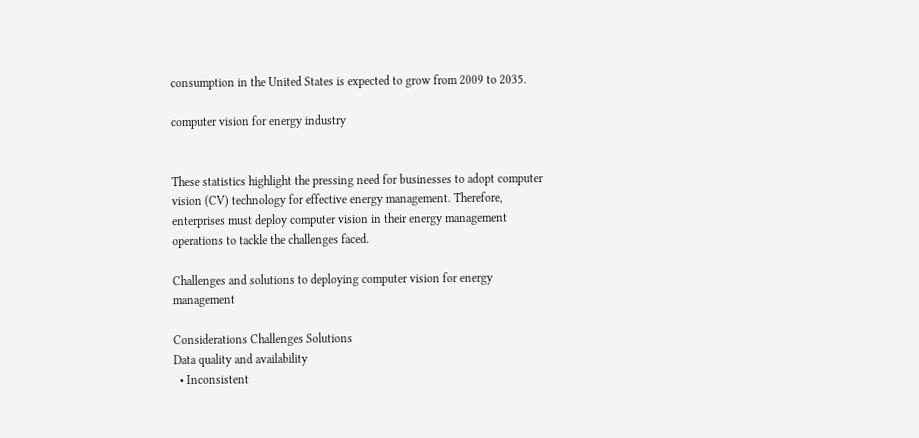consumption in the United States is expected to grow from 2009 to 2035.

computer vision for energy industry


These statistics highlight the pressing need for businesses to adopt computer vision (CV) technology for effective energy management. Therefore, enterprises must deploy computer vision in their energy management operations to tackle the challenges faced.

Challenges and solutions to deploying computer vision for energy management

Considerations Challenges Solutions
Data quality and availability
  • Inconsistent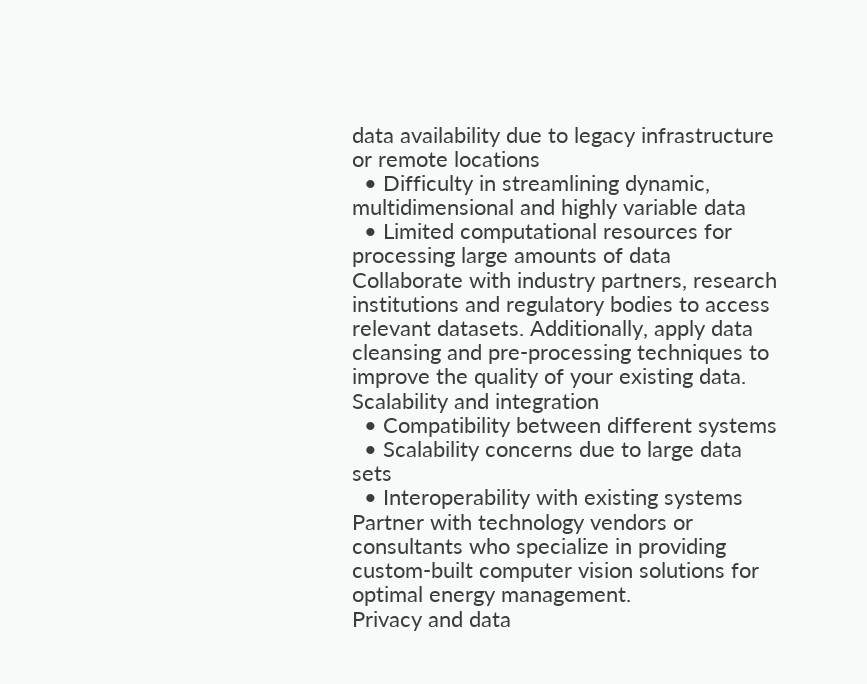data availability due to legacy infrastructure or remote locations
  • Difficulty in streamlining dynamic, multidimensional and highly variable data
  • Limited computational resources for processing large amounts of data
Collaborate with industry partners, research institutions and regulatory bodies to access relevant datasets. Additionally, apply data cleansing and pre-processing techniques to improve the quality of your existing data.
Scalability and integration
  • Compatibility between different systems
  • Scalability concerns due to large data sets
  • Interoperability with existing systems
Partner with technology vendors or consultants who specialize in providing custom-built computer vision solutions for optimal energy management.
Privacy and data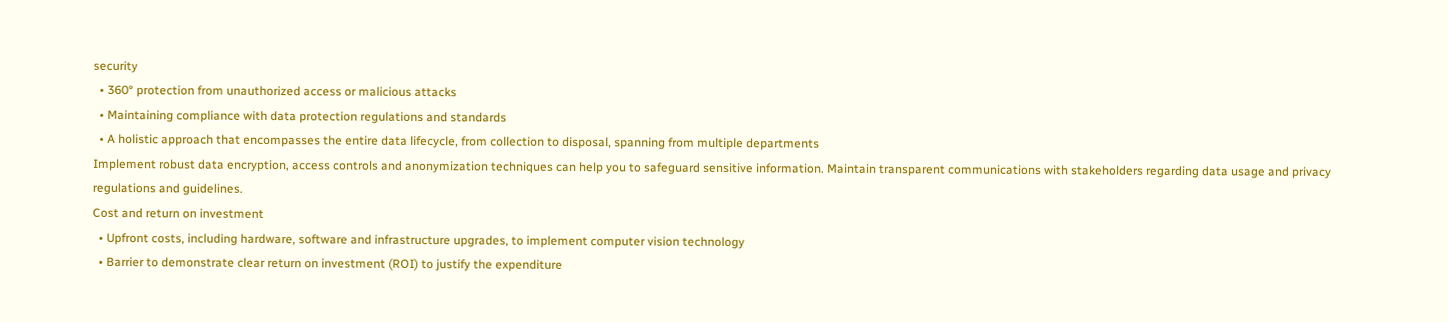security
  • 360° protection from unauthorized access or malicious attacks
  • Maintaining compliance with data protection regulations and standards
  • A holistic approach that encompasses the entire data lifecycle, from collection to disposal, spanning from multiple departments
Implement robust data encryption, access controls and anonymization techniques can help you to safeguard sensitive information. Maintain transparent communications with stakeholders regarding data usage and privacy regulations and guidelines.
Cost and return on investment
  • Upfront costs, including hardware, software and infrastructure upgrades, to implement computer vision technology
  • Barrier to demonstrate clear return on investment (ROI) to justify the expenditure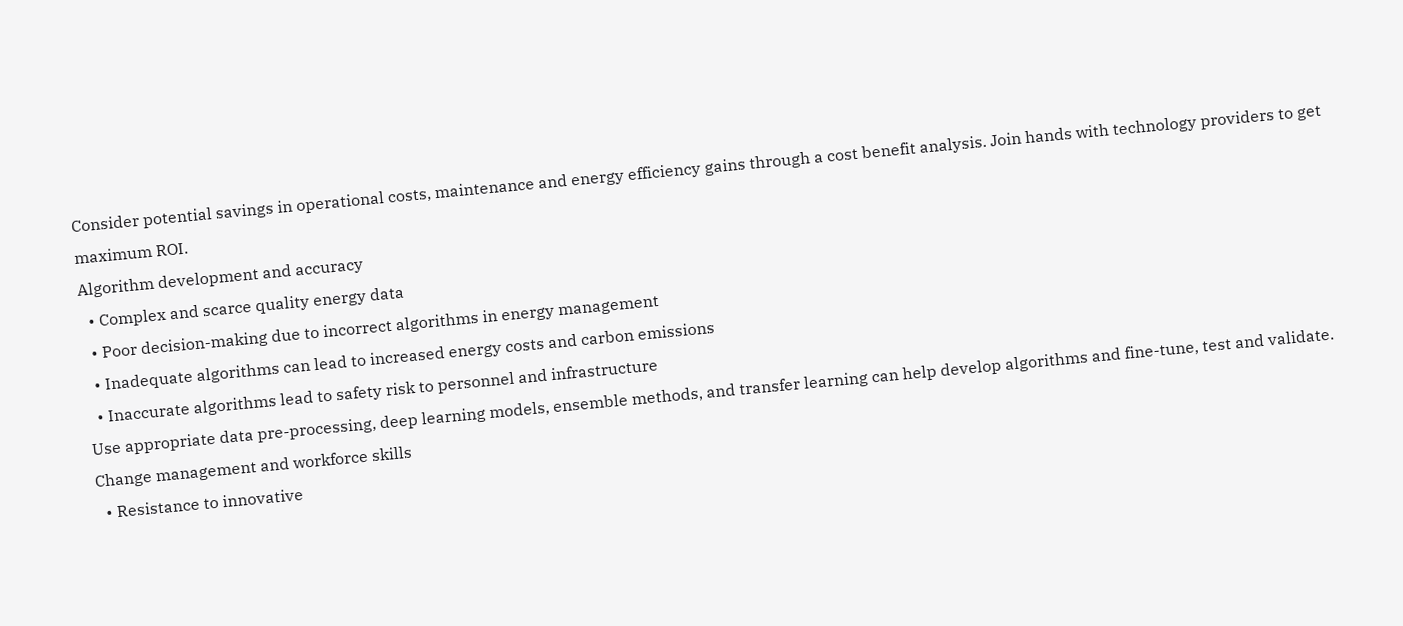Consider potential savings in operational costs, maintenance and energy efficiency gains through a cost benefit analysis. Join hands with technology providers to get maximum ROI.
Algorithm development and accuracy
  • Complex and scarce quality energy data
  • Poor decision-making due to incorrect algorithms in energy management
  • Inadequate algorithms can lead to increased energy costs and carbon emissions
  • Inaccurate algorithms lead to safety risk to personnel and infrastructure
Use appropriate data pre-processing, deep learning models, ensemble methods, and transfer learning can help develop algorithms and fine-tune, test and validate.
Change management and workforce skills
  • Resistance to innovative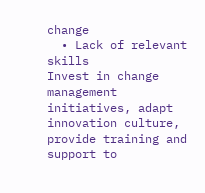change
  • Lack of relevant skills
Invest in change management initiatives, adapt innovation culture, provide training and support to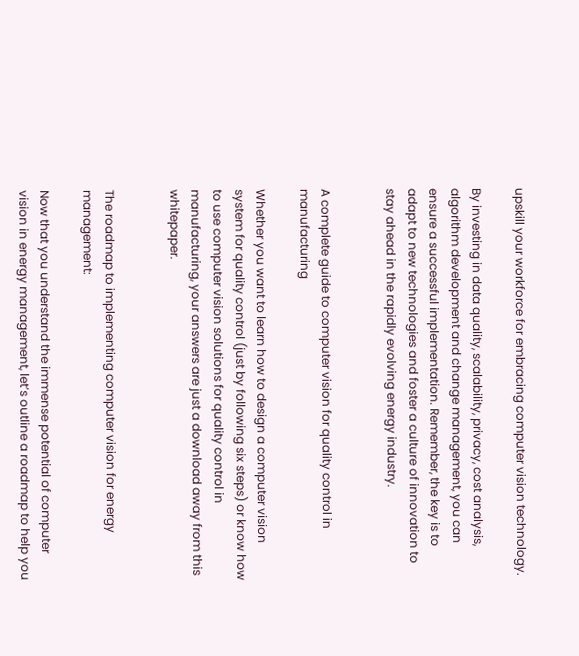upskill your workforce for embracing computer vision technology.

By investing in data quality, scalability, privacy, cost analysis, algorithm development and change management, you can ensure a successful implementation. Remember, the key is to adapt to new technologies and foster a culture of innovation to stay ahead in the rapidly evolving energy industry.


A complete guide to computer vision for quality control in manufacturing

Whether you want to learn how to design a computer vision system for quality control (just by following six steps) or know how to use computer vision solutions for quality control in manufacturing, your answers are just a download away from this whitepaper.


The roadmap to implementing computer vision for energy management:

Now that you understand the immense potential of computer vision in energy management, let’s outline a roadmap to help you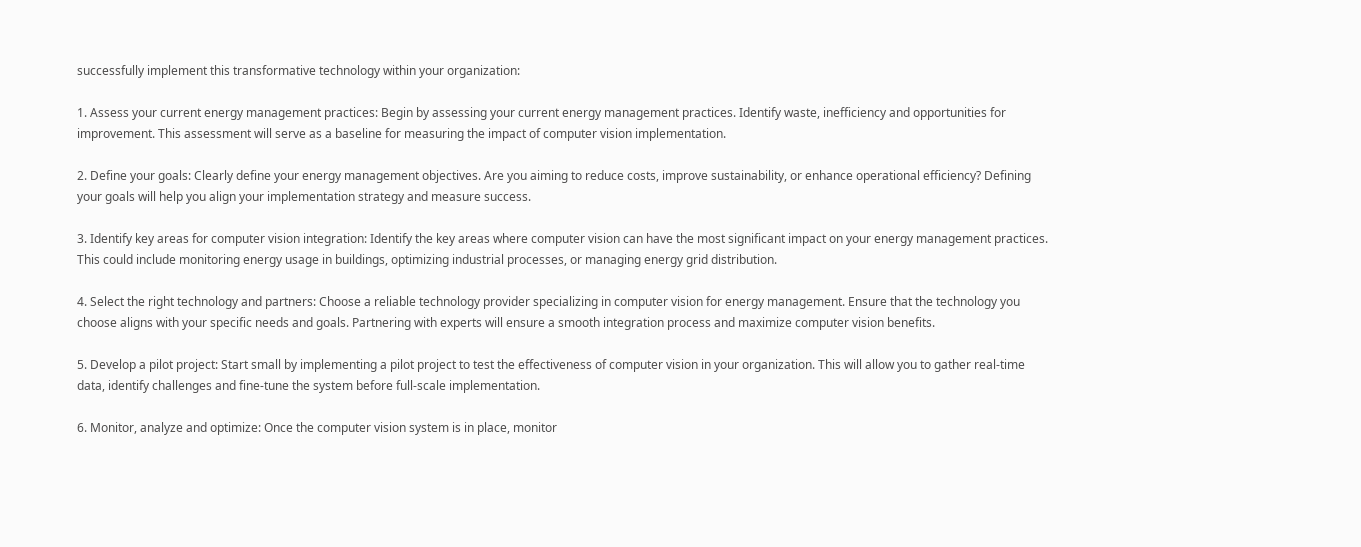successfully implement this transformative technology within your organization:

1. Assess your current energy management practices: Begin by assessing your current energy management practices. Identify waste, inefficiency and opportunities for improvement. This assessment will serve as a baseline for measuring the impact of computer vision implementation.

2. Define your goals: Clearly define your energy management objectives. Are you aiming to reduce costs, improve sustainability, or enhance operational efficiency? Defining your goals will help you align your implementation strategy and measure success.

3. Identify key areas for computer vision integration: Identify the key areas where computer vision can have the most significant impact on your energy management practices. This could include monitoring energy usage in buildings, optimizing industrial processes, or managing energy grid distribution.

4. Select the right technology and partners: Choose a reliable technology provider specializing in computer vision for energy management. Ensure that the technology you choose aligns with your specific needs and goals. Partnering with experts will ensure a smooth integration process and maximize computer vision benefits.

5. Develop a pilot project: Start small by implementing a pilot project to test the effectiveness of computer vision in your organization. This will allow you to gather real-time data, identify challenges and fine-tune the system before full-scale implementation.

6. Monitor, analyze and optimize: Once the computer vision system is in place, monitor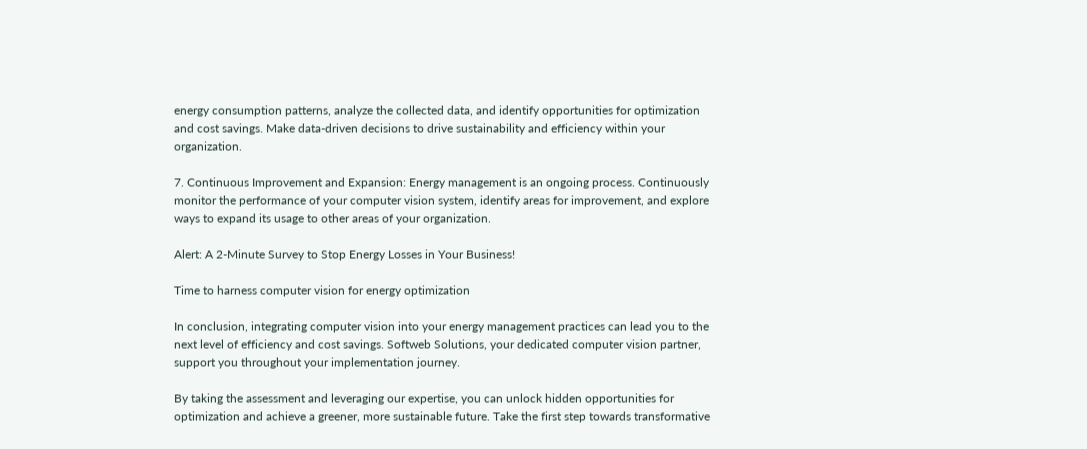energy consumption patterns, analyze the collected data, and identify opportunities for optimization and cost savings. Make data-driven decisions to drive sustainability and efficiency within your organization.

7. Continuous Improvement and Expansion: Energy management is an ongoing process. Continuously monitor the performance of your computer vision system, identify areas for improvement, and explore ways to expand its usage to other areas of your organization.

Alert: A 2-Minute Survey to Stop Energy Losses in Your Business!

Time to harness computer vision for energy optimization

In conclusion, integrating computer vision into your energy management practices can lead you to the next level of efficiency and cost savings. Softweb Solutions, your dedicated computer vision partner, support you throughout your implementation journey.

By taking the assessment and leveraging our expertise, you can unlock hidden opportunities for optimization and achieve a greener, more sustainable future. Take the first step towards transformative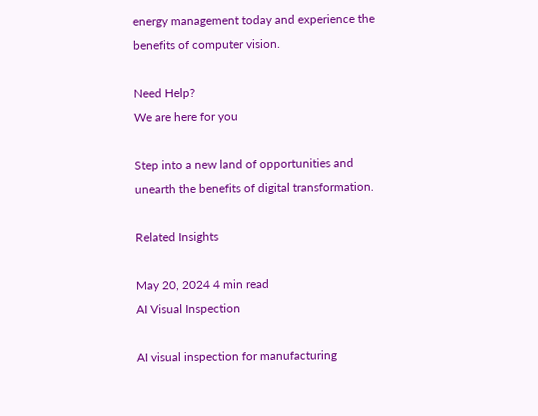energy management today and experience the benefits of computer vision.

Need Help?
We are here for you

Step into a new land of opportunities and unearth the benefits of digital transformation.

Related Insights

May 20, 2024 4 min read
AI Visual Inspection

AI visual inspection for manufacturing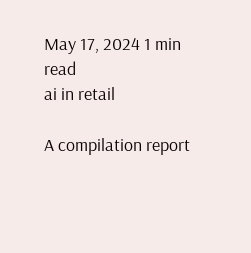May 17, 2024 1 min read
ai in retail

A compilation report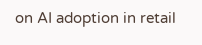on AI adoption in retail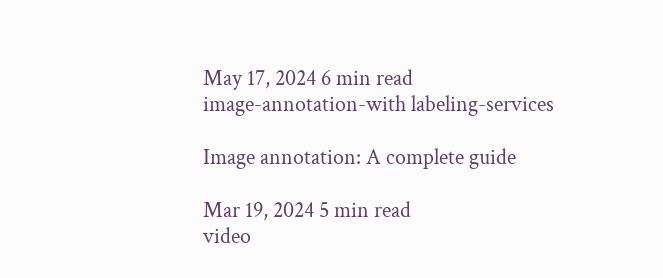May 17, 2024 6 min read
image-annotation-with labeling-services

Image annotation: A complete guide

Mar 19, 2024 5 min read
video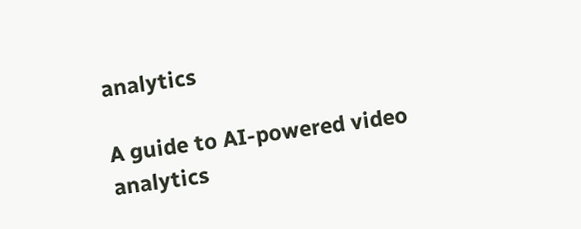analytics

A guide to AI-powered video analytics